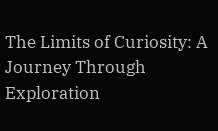The Limits of Curiosity: A Journey Through Exploration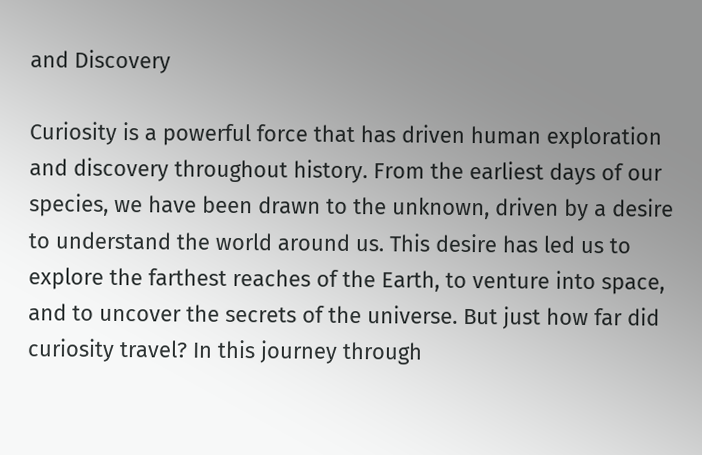and Discovery

Curiosity is a powerful force that has driven human exploration and discovery throughout history. From the earliest days of our species, we have been drawn to the unknown, driven by a desire to understand the world around us. This desire has led us to explore the farthest reaches of the Earth, to venture into space, and to uncover the secrets of the universe. But just how far did curiosity travel? In this journey through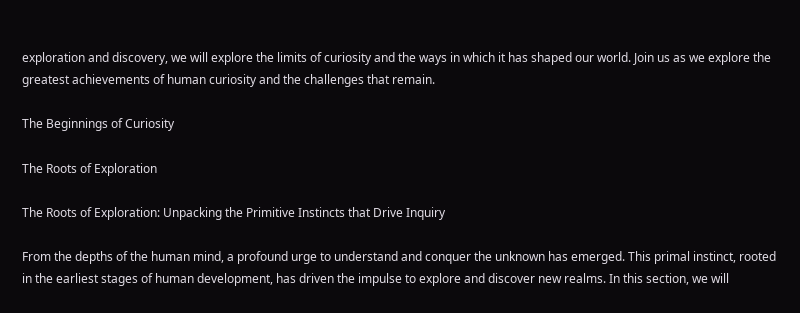exploration and discovery, we will explore the limits of curiosity and the ways in which it has shaped our world. Join us as we explore the greatest achievements of human curiosity and the challenges that remain.

The Beginnings of Curiosity

The Roots of Exploration

The Roots of Exploration: Unpacking the Primitive Instincts that Drive Inquiry

From the depths of the human mind, a profound urge to understand and conquer the unknown has emerged. This primal instinct, rooted in the earliest stages of human development, has driven the impulse to explore and discover new realms. In this section, we will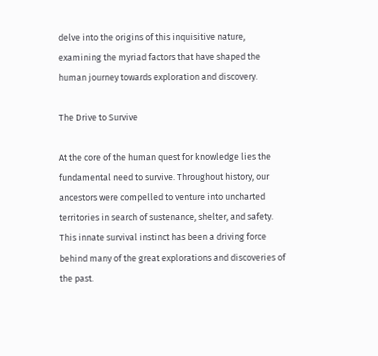delve into the origins of this inquisitive nature, examining the myriad factors that have shaped the human journey towards exploration and discovery.

The Drive to Survive

At the core of the human quest for knowledge lies the fundamental need to survive. Throughout history, our ancestors were compelled to venture into uncharted territories in search of sustenance, shelter, and safety. This innate survival instinct has been a driving force behind many of the great explorations and discoveries of the past.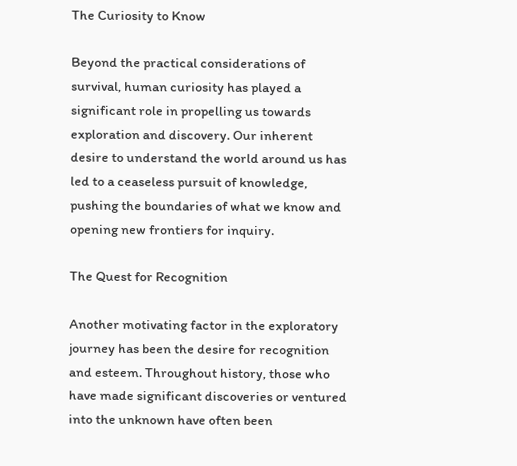The Curiosity to Know

Beyond the practical considerations of survival, human curiosity has played a significant role in propelling us towards exploration and discovery. Our inherent desire to understand the world around us has led to a ceaseless pursuit of knowledge, pushing the boundaries of what we know and opening new frontiers for inquiry.

The Quest for Recognition

Another motivating factor in the exploratory journey has been the desire for recognition and esteem. Throughout history, those who have made significant discoveries or ventured into the unknown have often been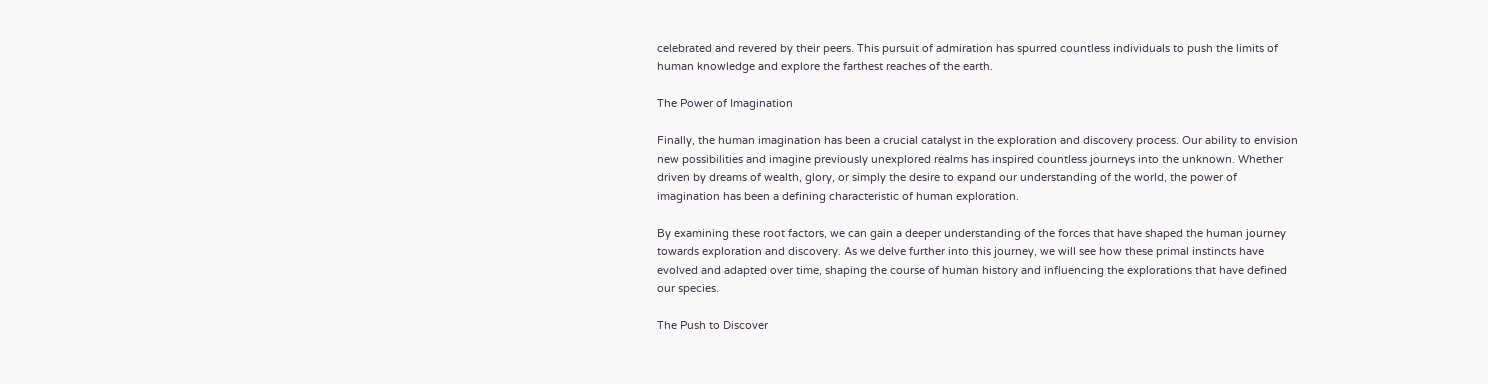celebrated and revered by their peers. This pursuit of admiration has spurred countless individuals to push the limits of human knowledge and explore the farthest reaches of the earth.

The Power of Imagination

Finally, the human imagination has been a crucial catalyst in the exploration and discovery process. Our ability to envision new possibilities and imagine previously unexplored realms has inspired countless journeys into the unknown. Whether driven by dreams of wealth, glory, or simply the desire to expand our understanding of the world, the power of imagination has been a defining characteristic of human exploration.

By examining these root factors, we can gain a deeper understanding of the forces that have shaped the human journey towards exploration and discovery. As we delve further into this journey, we will see how these primal instincts have evolved and adapted over time, shaping the course of human history and influencing the explorations that have defined our species.

The Push to Discover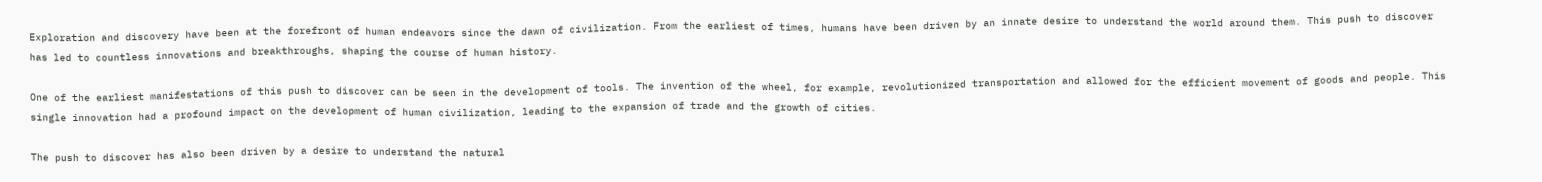Exploration and discovery have been at the forefront of human endeavors since the dawn of civilization. From the earliest of times, humans have been driven by an innate desire to understand the world around them. This push to discover has led to countless innovations and breakthroughs, shaping the course of human history.

One of the earliest manifestations of this push to discover can be seen in the development of tools. The invention of the wheel, for example, revolutionized transportation and allowed for the efficient movement of goods and people. This single innovation had a profound impact on the development of human civilization, leading to the expansion of trade and the growth of cities.

The push to discover has also been driven by a desire to understand the natural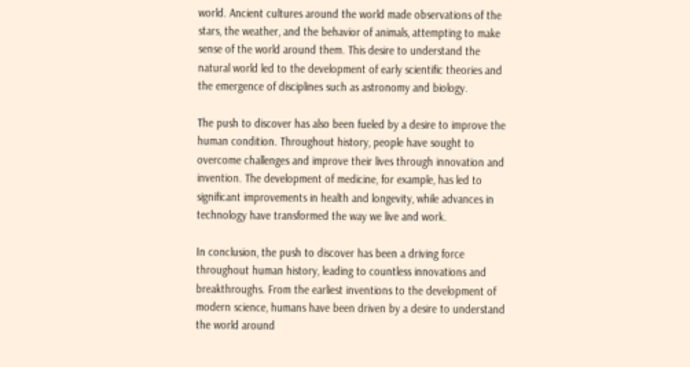world. Ancient cultures around the world made observations of the stars, the weather, and the behavior of animals, attempting to make sense of the world around them. This desire to understand the natural world led to the development of early scientific theories and the emergence of disciplines such as astronomy and biology.

The push to discover has also been fueled by a desire to improve the human condition. Throughout history, people have sought to overcome challenges and improve their lives through innovation and invention. The development of medicine, for example, has led to significant improvements in health and longevity, while advances in technology have transformed the way we live and work.

In conclusion, the push to discover has been a driving force throughout human history, leading to countless innovations and breakthroughs. From the earliest inventions to the development of modern science, humans have been driven by a desire to understand the world around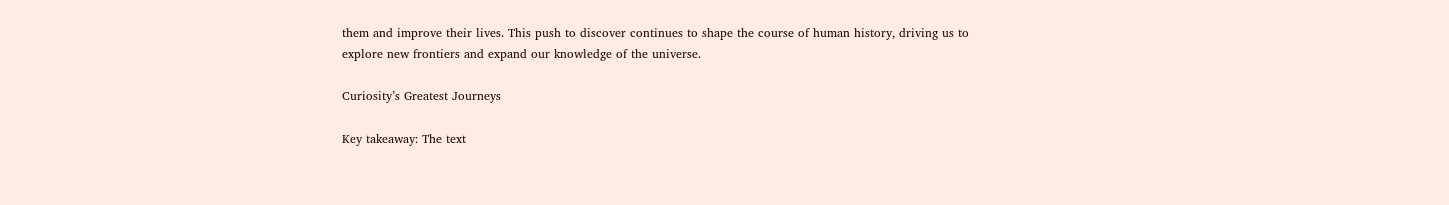them and improve their lives. This push to discover continues to shape the course of human history, driving us to explore new frontiers and expand our knowledge of the universe.

Curiosity’s Greatest Journeys

Key takeaway: The text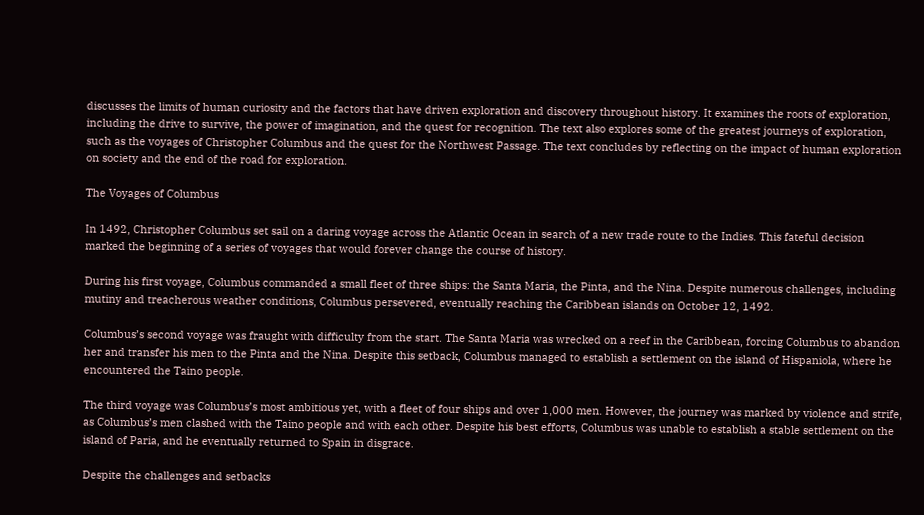discusses the limits of human curiosity and the factors that have driven exploration and discovery throughout history. It examines the roots of exploration, including the drive to survive, the power of imagination, and the quest for recognition. The text also explores some of the greatest journeys of exploration, such as the voyages of Christopher Columbus and the quest for the Northwest Passage. The text concludes by reflecting on the impact of human exploration on society and the end of the road for exploration.

The Voyages of Columbus

In 1492, Christopher Columbus set sail on a daring voyage across the Atlantic Ocean in search of a new trade route to the Indies. This fateful decision marked the beginning of a series of voyages that would forever change the course of history.

During his first voyage, Columbus commanded a small fleet of three ships: the Santa Maria, the Pinta, and the Nina. Despite numerous challenges, including mutiny and treacherous weather conditions, Columbus persevered, eventually reaching the Caribbean islands on October 12, 1492.

Columbus’s second voyage was fraught with difficulty from the start. The Santa Maria was wrecked on a reef in the Caribbean, forcing Columbus to abandon her and transfer his men to the Pinta and the Nina. Despite this setback, Columbus managed to establish a settlement on the island of Hispaniola, where he encountered the Taino people.

The third voyage was Columbus’s most ambitious yet, with a fleet of four ships and over 1,000 men. However, the journey was marked by violence and strife, as Columbus’s men clashed with the Taino people and with each other. Despite his best efforts, Columbus was unable to establish a stable settlement on the island of Paria, and he eventually returned to Spain in disgrace.

Despite the challenges and setbacks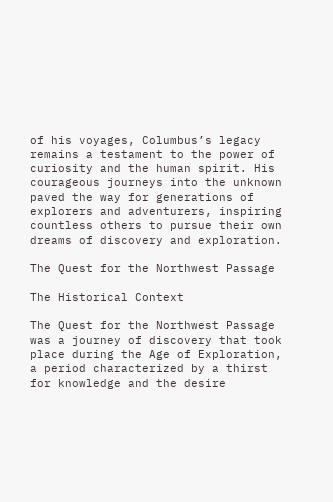of his voyages, Columbus’s legacy remains a testament to the power of curiosity and the human spirit. His courageous journeys into the unknown paved the way for generations of explorers and adventurers, inspiring countless others to pursue their own dreams of discovery and exploration.

The Quest for the Northwest Passage

The Historical Context

The Quest for the Northwest Passage was a journey of discovery that took place during the Age of Exploration, a period characterized by a thirst for knowledge and the desire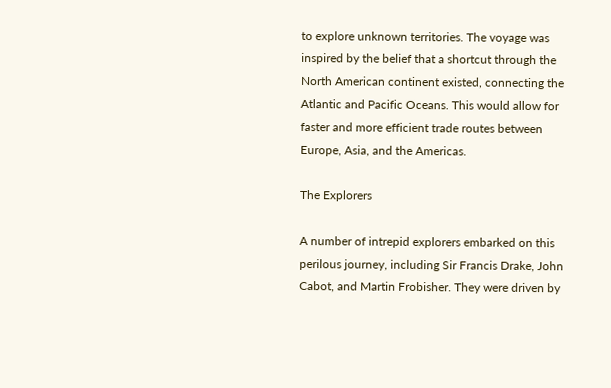to explore unknown territories. The voyage was inspired by the belief that a shortcut through the North American continent existed, connecting the Atlantic and Pacific Oceans. This would allow for faster and more efficient trade routes between Europe, Asia, and the Americas.

The Explorers

A number of intrepid explorers embarked on this perilous journey, including Sir Francis Drake, John Cabot, and Martin Frobisher. They were driven by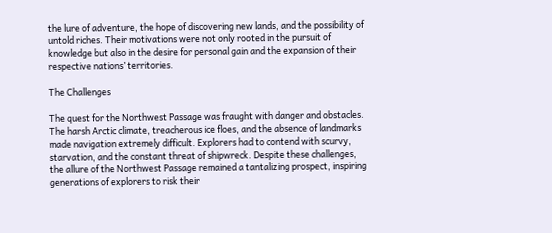the lure of adventure, the hope of discovering new lands, and the possibility of untold riches. Their motivations were not only rooted in the pursuit of knowledge but also in the desire for personal gain and the expansion of their respective nations’ territories.

The Challenges

The quest for the Northwest Passage was fraught with danger and obstacles. The harsh Arctic climate, treacherous ice floes, and the absence of landmarks made navigation extremely difficult. Explorers had to contend with scurvy, starvation, and the constant threat of shipwreck. Despite these challenges, the allure of the Northwest Passage remained a tantalizing prospect, inspiring generations of explorers to risk their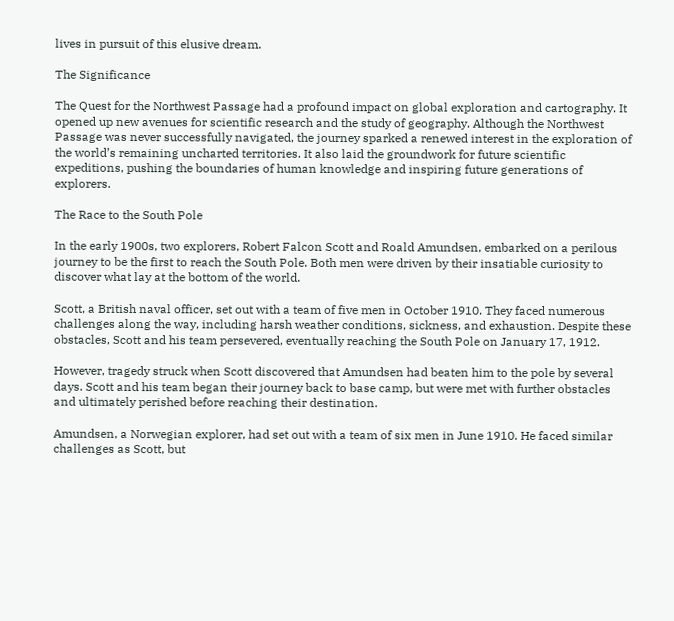lives in pursuit of this elusive dream.

The Significance

The Quest for the Northwest Passage had a profound impact on global exploration and cartography. It opened up new avenues for scientific research and the study of geography. Although the Northwest Passage was never successfully navigated, the journey sparked a renewed interest in the exploration of the world’s remaining uncharted territories. It also laid the groundwork for future scientific expeditions, pushing the boundaries of human knowledge and inspiring future generations of explorers.

The Race to the South Pole

In the early 1900s, two explorers, Robert Falcon Scott and Roald Amundsen, embarked on a perilous journey to be the first to reach the South Pole. Both men were driven by their insatiable curiosity to discover what lay at the bottom of the world.

Scott, a British naval officer, set out with a team of five men in October 1910. They faced numerous challenges along the way, including harsh weather conditions, sickness, and exhaustion. Despite these obstacles, Scott and his team persevered, eventually reaching the South Pole on January 17, 1912.

However, tragedy struck when Scott discovered that Amundsen had beaten him to the pole by several days. Scott and his team began their journey back to base camp, but were met with further obstacles and ultimately perished before reaching their destination.

Amundsen, a Norwegian explorer, had set out with a team of six men in June 1910. He faced similar challenges as Scott, but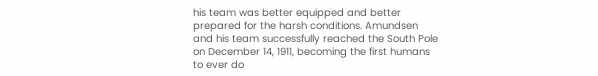his team was better equipped and better prepared for the harsh conditions. Amundsen and his team successfully reached the South Pole on December 14, 1911, becoming the first humans to ever do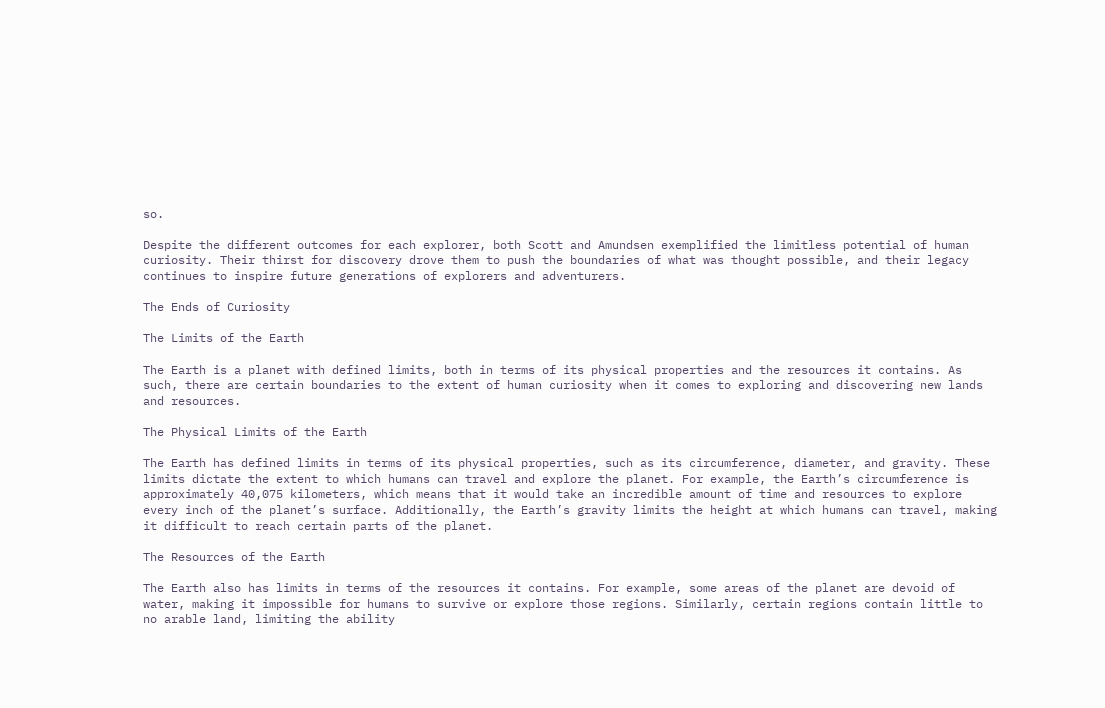so.

Despite the different outcomes for each explorer, both Scott and Amundsen exemplified the limitless potential of human curiosity. Their thirst for discovery drove them to push the boundaries of what was thought possible, and their legacy continues to inspire future generations of explorers and adventurers.

The Ends of Curiosity

The Limits of the Earth

The Earth is a planet with defined limits, both in terms of its physical properties and the resources it contains. As such, there are certain boundaries to the extent of human curiosity when it comes to exploring and discovering new lands and resources.

The Physical Limits of the Earth

The Earth has defined limits in terms of its physical properties, such as its circumference, diameter, and gravity. These limits dictate the extent to which humans can travel and explore the planet. For example, the Earth’s circumference is approximately 40,075 kilometers, which means that it would take an incredible amount of time and resources to explore every inch of the planet’s surface. Additionally, the Earth’s gravity limits the height at which humans can travel, making it difficult to reach certain parts of the planet.

The Resources of the Earth

The Earth also has limits in terms of the resources it contains. For example, some areas of the planet are devoid of water, making it impossible for humans to survive or explore those regions. Similarly, certain regions contain little to no arable land, limiting the ability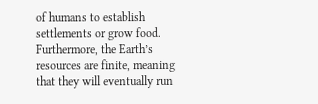of humans to establish settlements or grow food. Furthermore, the Earth’s resources are finite, meaning that they will eventually run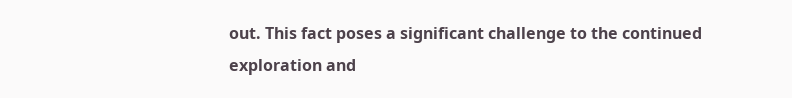out. This fact poses a significant challenge to the continued exploration and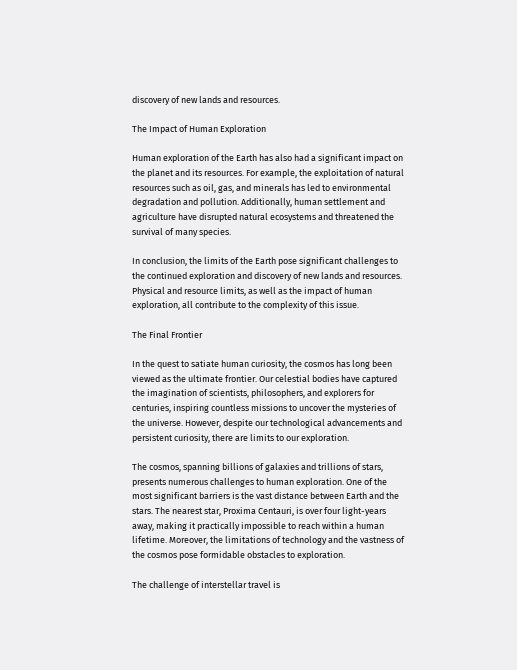discovery of new lands and resources.

The Impact of Human Exploration

Human exploration of the Earth has also had a significant impact on the planet and its resources. For example, the exploitation of natural resources such as oil, gas, and minerals has led to environmental degradation and pollution. Additionally, human settlement and agriculture have disrupted natural ecosystems and threatened the survival of many species.

In conclusion, the limits of the Earth pose significant challenges to the continued exploration and discovery of new lands and resources. Physical and resource limits, as well as the impact of human exploration, all contribute to the complexity of this issue.

The Final Frontier

In the quest to satiate human curiosity, the cosmos has long been viewed as the ultimate frontier. Our celestial bodies have captured the imagination of scientists, philosophers, and explorers for centuries, inspiring countless missions to uncover the mysteries of the universe. However, despite our technological advancements and persistent curiosity, there are limits to our exploration.

The cosmos, spanning billions of galaxies and trillions of stars, presents numerous challenges to human exploration. One of the most significant barriers is the vast distance between Earth and the stars. The nearest star, Proxima Centauri, is over four light-years away, making it practically impossible to reach within a human lifetime. Moreover, the limitations of technology and the vastness of the cosmos pose formidable obstacles to exploration.

The challenge of interstellar travel is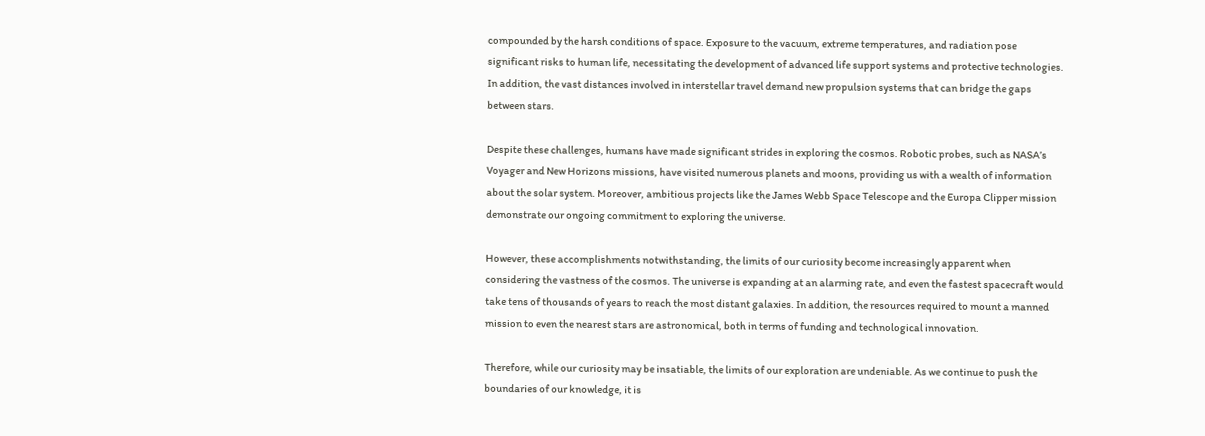compounded by the harsh conditions of space. Exposure to the vacuum, extreme temperatures, and radiation pose significant risks to human life, necessitating the development of advanced life support systems and protective technologies. In addition, the vast distances involved in interstellar travel demand new propulsion systems that can bridge the gaps between stars.

Despite these challenges, humans have made significant strides in exploring the cosmos. Robotic probes, such as NASA’s Voyager and New Horizons missions, have visited numerous planets and moons, providing us with a wealth of information about the solar system. Moreover, ambitious projects like the James Webb Space Telescope and the Europa Clipper mission demonstrate our ongoing commitment to exploring the universe.

However, these accomplishments notwithstanding, the limits of our curiosity become increasingly apparent when considering the vastness of the cosmos. The universe is expanding at an alarming rate, and even the fastest spacecraft would take tens of thousands of years to reach the most distant galaxies. In addition, the resources required to mount a manned mission to even the nearest stars are astronomical, both in terms of funding and technological innovation.

Therefore, while our curiosity may be insatiable, the limits of our exploration are undeniable. As we continue to push the boundaries of our knowledge, it is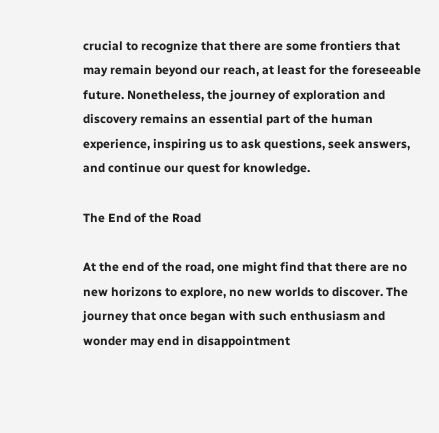crucial to recognize that there are some frontiers that may remain beyond our reach, at least for the foreseeable future. Nonetheless, the journey of exploration and discovery remains an essential part of the human experience, inspiring us to ask questions, seek answers, and continue our quest for knowledge.

The End of the Road

At the end of the road, one might find that there are no new horizons to explore, no new worlds to discover. The journey that once began with such enthusiasm and wonder may end in disappointment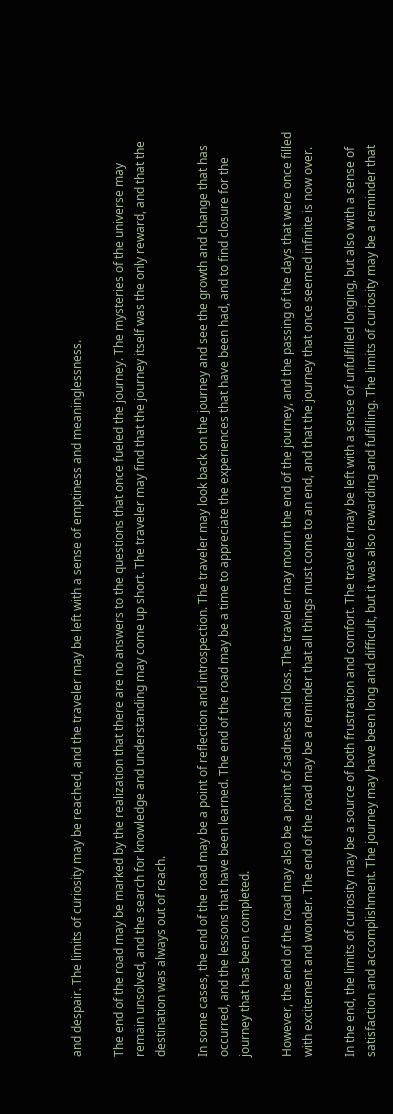and despair. The limits of curiosity may be reached, and the traveler may be left with a sense of emptiness and meaninglessness.

The end of the road may be marked by the realization that there are no answers to the questions that once fueled the journey. The mysteries of the universe may remain unsolved, and the search for knowledge and understanding may come up short. The traveler may find that the journey itself was the only reward, and that the destination was always out of reach.

In some cases, the end of the road may be a point of reflection and introspection. The traveler may look back on the journey and see the growth and change that has occurred, and the lessons that have been learned. The end of the road may be a time to appreciate the experiences that have been had, and to find closure for the journey that has been completed.

However, the end of the road may also be a point of sadness and loss. The traveler may mourn the end of the journey, and the passing of the days that were once filled with excitement and wonder. The end of the road may be a reminder that all things must come to an end, and that the journey that once seemed infinite is now over.

In the end, the limits of curiosity may be a source of both frustration and comfort. The traveler may be left with a sense of unfulfilled longing, but also with a sense of satisfaction and accomplishment. The journey may have been long and difficult, but it was also rewarding and fulfilling. The limits of curiosity may be a reminder that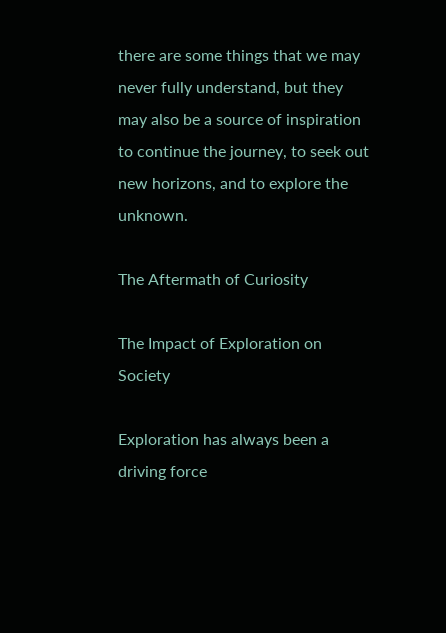there are some things that we may never fully understand, but they may also be a source of inspiration to continue the journey, to seek out new horizons, and to explore the unknown.

The Aftermath of Curiosity

The Impact of Exploration on Society

Exploration has always been a driving force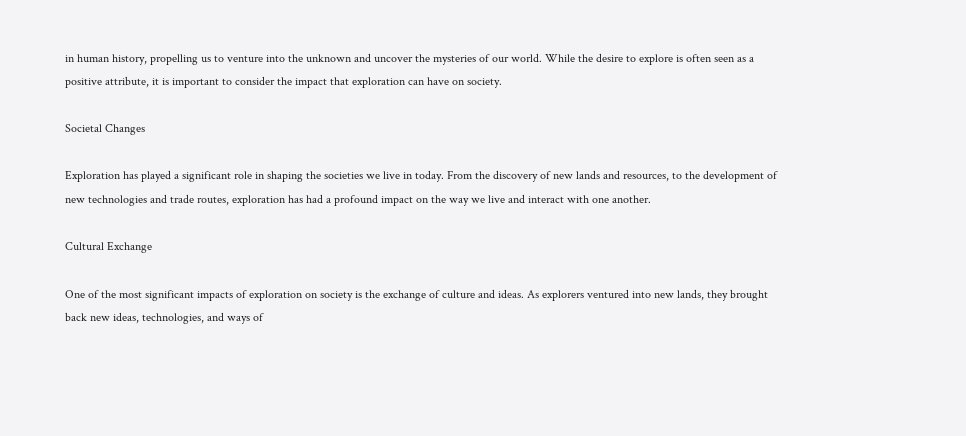in human history, propelling us to venture into the unknown and uncover the mysteries of our world. While the desire to explore is often seen as a positive attribute, it is important to consider the impact that exploration can have on society.

Societal Changes

Exploration has played a significant role in shaping the societies we live in today. From the discovery of new lands and resources, to the development of new technologies and trade routes, exploration has had a profound impact on the way we live and interact with one another.

Cultural Exchange

One of the most significant impacts of exploration on society is the exchange of culture and ideas. As explorers ventured into new lands, they brought back new ideas, technologies, and ways of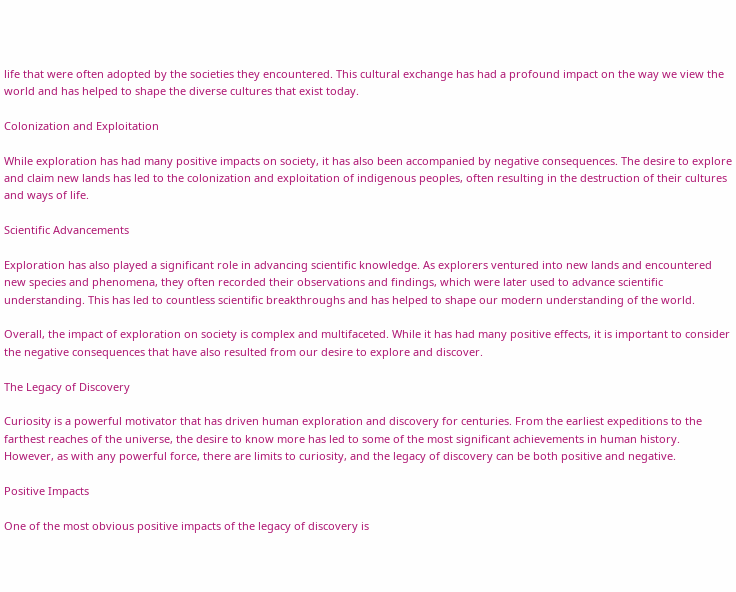life that were often adopted by the societies they encountered. This cultural exchange has had a profound impact on the way we view the world and has helped to shape the diverse cultures that exist today.

Colonization and Exploitation

While exploration has had many positive impacts on society, it has also been accompanied by negative consequences. The desire to explore and claim new lands has led to the colonization and exploitation of indigenous peoples, often resulting in the destruction of their cultures and ways of life.

Scientific Advancements

Exploration has also played a significant role in advancing scientific knowledge. As explorers ventured into new lands and encountered new species and phenomena, they often recorded their observations and findings, which were later used to advance scientific understanding. This has led to countless scientific breakthroughs and has helped to shape our modern understanding of the world.

Overall, the impact of exploration on society is complex and multifaceted. While it has had many positive effects, it is important to consider the negative consequences that have also resulted from our desire to explore and discover.

The Legacy of Discovery

Curiosity is a powerful motivator that has driven human exploration and discovery for centuries. From the earliest expeditions to the farthest reaches of the universe, the desire to know more has led to some of the most significant achievements in human history. However, as with any powerful force, there are limits to curiosity, and the legacy of discovery can be both positive and negative.

Positive Impacts

One of the most obvious positive impacts of the legacy of discovery is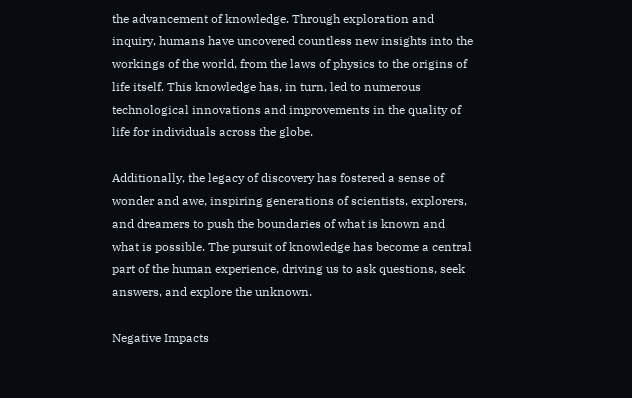the advancement of knowledge. Through exploration and inquiry, humans have uncovered countless new insights into the workings of the world, from the laws of physics to the origins of life itself. This knowledge has, in turn, led to numerous technological innovations and improvements in the quality of life for individuals across the globe.

Additionally, the legacy of discovery has fostered a sense of wonder and awe, inspiring generations of scientists, explorers, and dreamers to push the boundaries of what is known and what is possible. The pursuit of knowledge has become a central part of the human experience, driving us to ask questions, seek answers, and explore the unknown.

Negative Impacts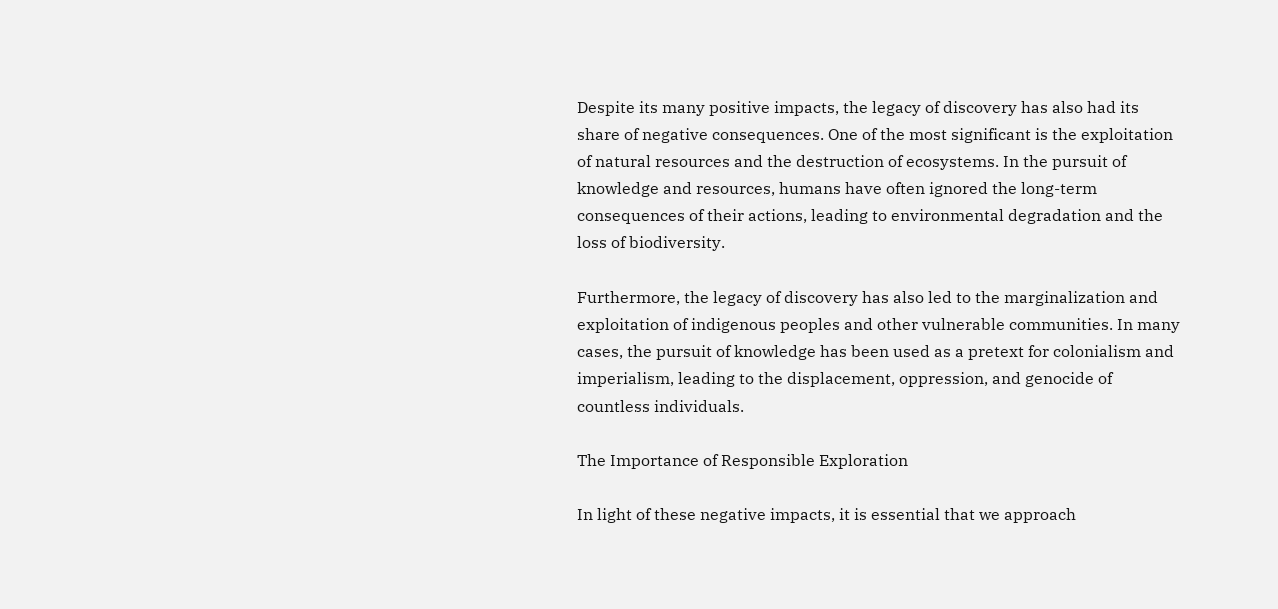Despite its many positive impacts, the legacy of discovery has also had its share of negative consequences. One of the most significant is the exploitation of natural resources and the destruction of ecosystems. In the pursuit of knowledge and resources, humans have often ignored the long-term consequences of their actions, leading to environmental degradation and the loss of biodiversity.

Furthermore, the legacy of discovery has also led to the marginalization and exploitation of indigenous peoples and other vulnerable communities. In many cases, the pursuit of knowledge has been used as a pretext for colonialism and imperialism, leading to the displacement, oppression, and genocide of countless individuals.

The Importance of Responsible Exploration

In light of these negative impacts, it is essential that we approach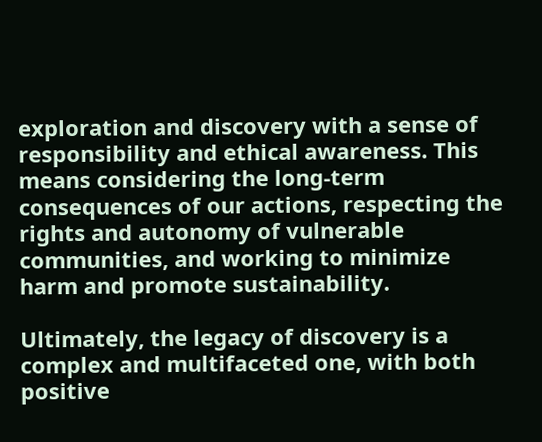exploration and discovery with a sense of responsibility and ethical awareness. This means considering the long-term consequences of our actions, respecting the rights and autonomy of vulnerable communities, and working to minimize harm and promote sustainability.

Ultimately, the legacy of discovery is a complex and multifaceted one, with both positive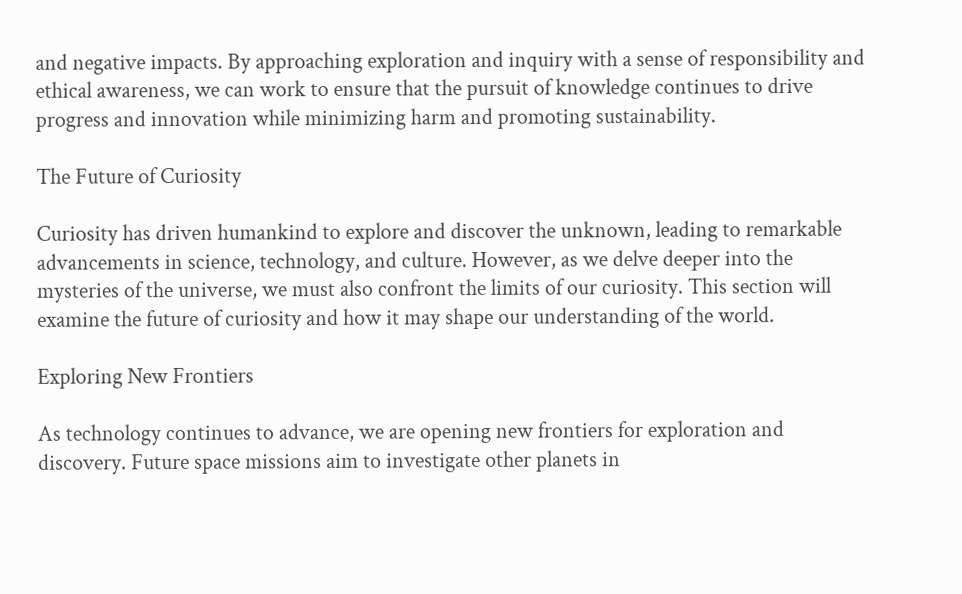and negative impacts. By approaching exploration and inquiry with a sense of responsibility and ethical awareness, we can work to ensure that the pursuit of knowledge continues to drive progress and innovation while minimizing harm and promoting sustainability.

The Future of Curiosity

Curiosity has driven humankind to explore and discover the unknown, leading to remarkable advancements in science, technology, and culture. However, as we delve deeper into the mysteries of the universe, we must also confront the limits of our curiosity. This section will examine the future of curiosity and how it may shape our understanding of the world.

Exploring New Frontiers

As technology continues to advance, we are opening new frontiers for exploration and discovery. Future space missions aim to investigate other planets in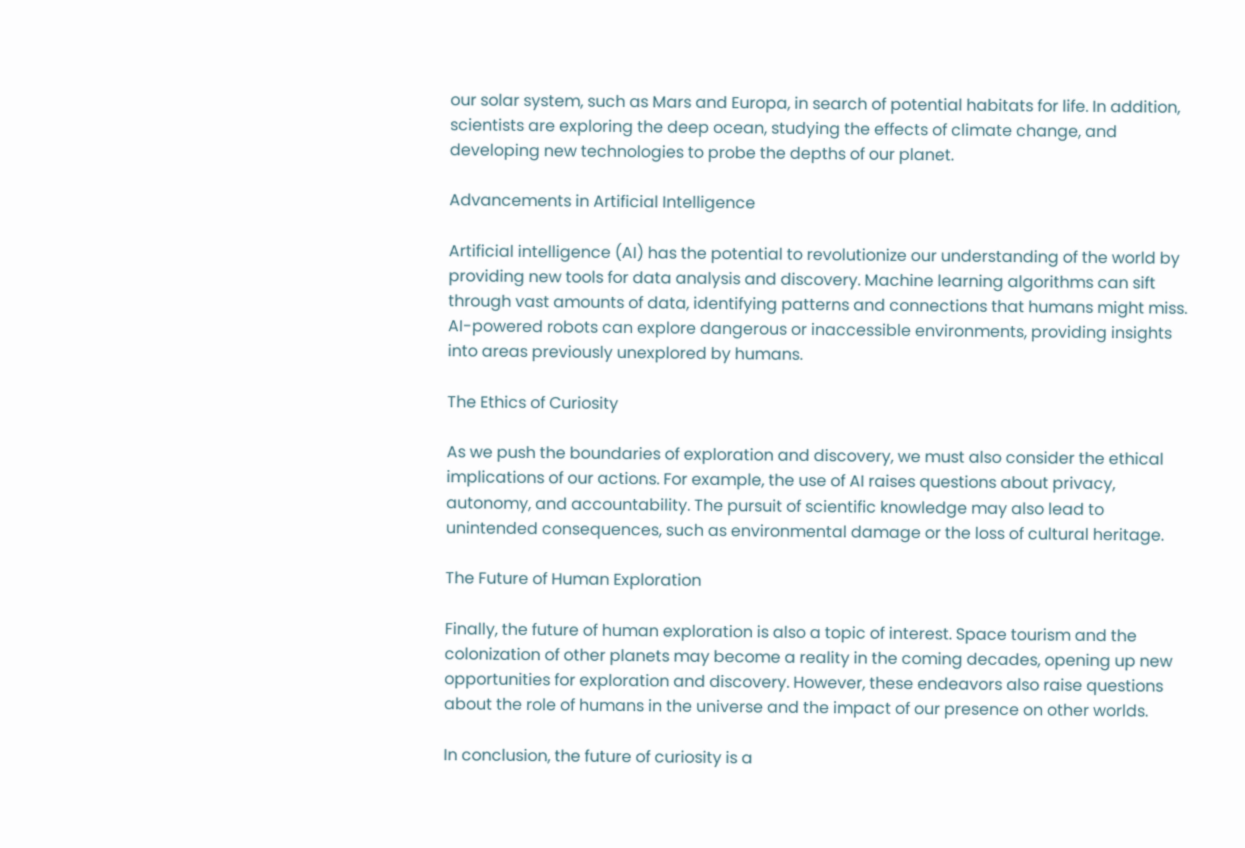our solar system, such as Mars and Europa, in search of potential habitats for life. In addition, scientists are exploring the deep ocean, studying the effects of climate change, and developing new technologies to probe the depths of our planet.

Advancements in Artificial Intelligence

Artificial intelligence (AI) has the potential to revolutionize our understanding of the world by providing new tools for data analysis and discovery. Machine learning algorithms can sift through vast amounts of data, identifying patterns and connections that humans might miss. AI-powered robots can explore dangerous or inaccessible environments, providing insights into areas previously unexplored by humans.

The Ethics of Curiosity

As we push the boundaries of exploration and discovery, we must also consider the ethical implications of our actions. For example, the use of AI raises questions about privacy, autonomy, and accountability. The pursuit of scientific knowledge may also lead to unintended consequences, such as environmental damage or the loss of cultural heritage.

The Future of Human Exploration

Finally, the future of human exploration is also a topic of interest. Space tourism and the colonization of other planets may become a reality in the coming decades, opening up new opportunities for exploration and discovery. However, these endeavors also raise questions about the role of humans in the universe and the impact of our presence on other worlds.

In conclusion, the future of curiosity is a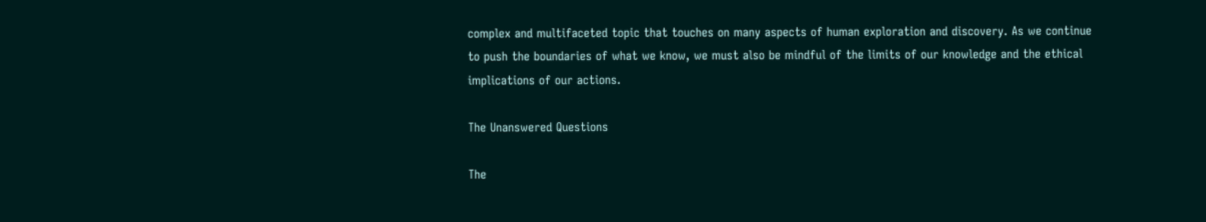complex and multifaceted topic that touches on many aspects of human exploration and discovery. As we continue to push the boundaries of what we know, we must also be mindful of the limits of our knowledge and the ethical implications of our actions.

The Unanswered Questions

The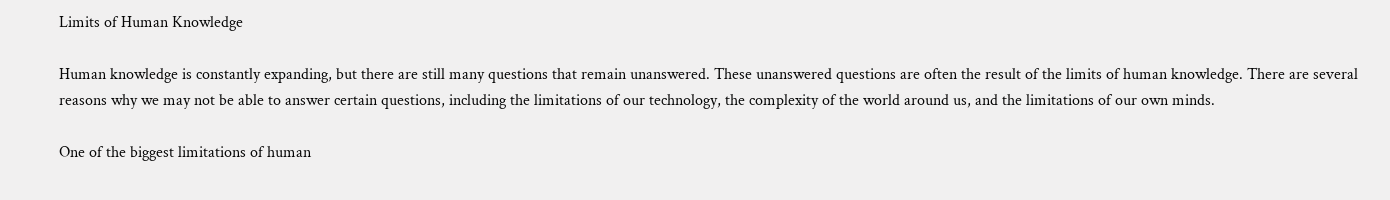Limits of Human Knowledge

Human knowledge is constantly expanding, but there are still many questions that remain unanswered. These unanswered questions are often the result of the limits of human knowledge. There are several reasons why we may not be able to answer certain questions, including the limitations of our technology, the complexity of the world around us, and the limitations of our own minds.

One of the biggest limitations of human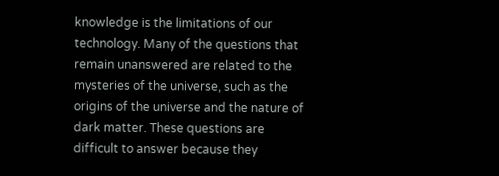knowledge is the limitations of our technology. Many of the questions that remain unanswered are related to the mysteries of the universe, such as the origins of the universe and the nature of dark matter. These questions are difficult to answer because they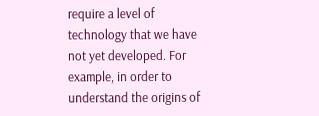require a level of technology that we have not yet developed. For example, in order to understand the origins of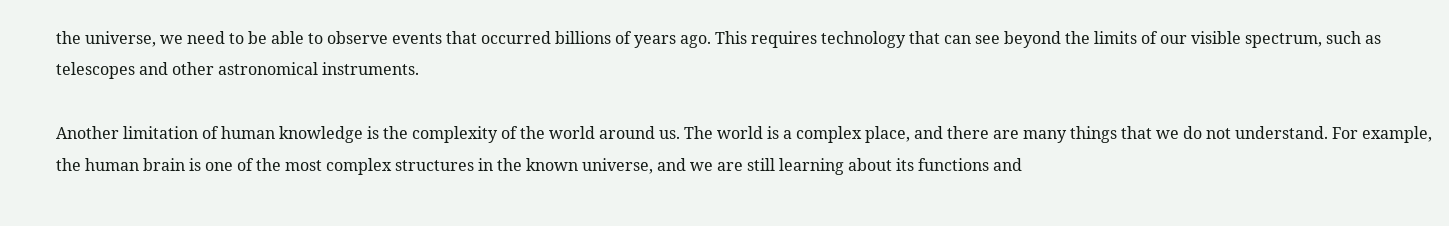the universe, we need to be able to observe events that occurred billions of years ago. This requires technology that can see beyond the limits of our visible spectrum, such as telescopes and other astronomical instruments.

Another limitation of human knowledge is the complexity of the world around us. The world is a complex place, and there are many things that we do not understand. For example, the human brain is one of the most complex structures in the known universe, and we are still learning about its functions and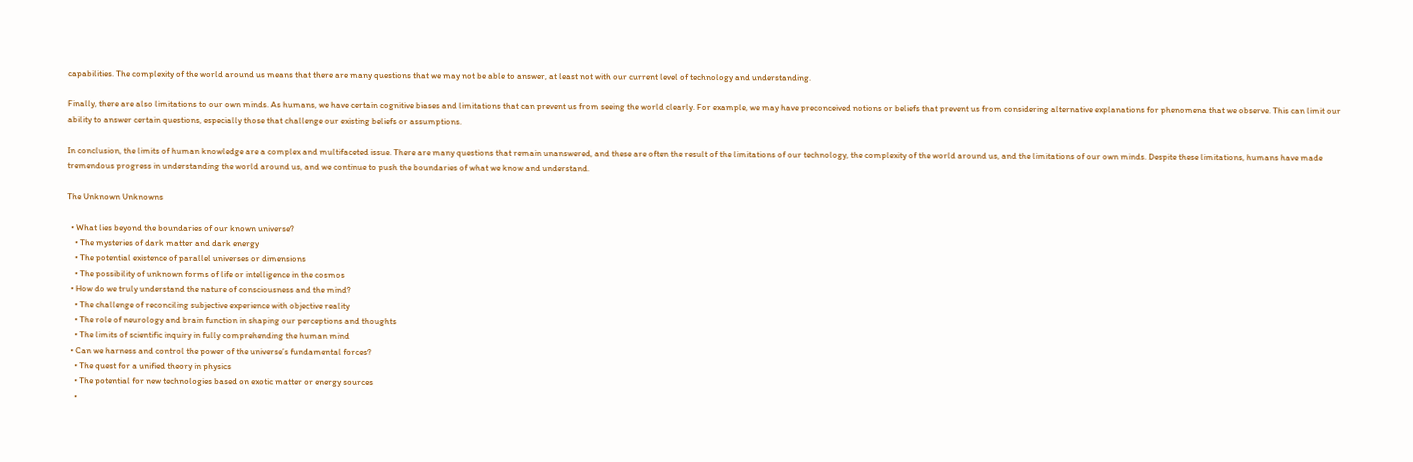capabilities. The complexity of the world around us means that there are many questions that we may not be able to answer, at least not with our current level of technology and understanding.

Finally, there are also limitations to our own minds. As humans, we have certain cognitive biases and limitations that can prevent us from seeing the world clearly. For example, we may have preconceived notions or beliefs that prevent us from considering alternative explanations for phenomena that we observe. This can limit our ability to answer certain questions, especially those that challenge our existing beliefs or assumptions.

In conclusion, the limits of human knowledge are a complex and multifaceted issue. There are many questions that remain unanswered, and these are often the result of the limitations of our technology, the complexity of the world around us, and the limitations of our own minds. Despite these limitations, humans have made tremendous progress in understanding the world around us, and we continue to push the boundaries of what we know and understand.

The Unknown Unknowns

  • What lies beyond the boundaries of our known universe?
    • The mysteries of dark matter and dark energy
    • The potential existence of parallel universes or dimensions
    • The possibility of unknown forms of life or intelligence in the cosmos
  • How do we truly understand the nature of consciousness and the mind?
    • The challenge of reconciling subjective experience with objective reality
    • The role of neurology and brain function in shaping our perceptions and thoughts
    • The limits of scientific inquiry in fully comprehending the human mind
  • Can we harness and control the power of the universe’s fundamental forces?
    • The quest for a unified theory in physics
    • The potential for new technologies based on exotic matter or energy sources
    •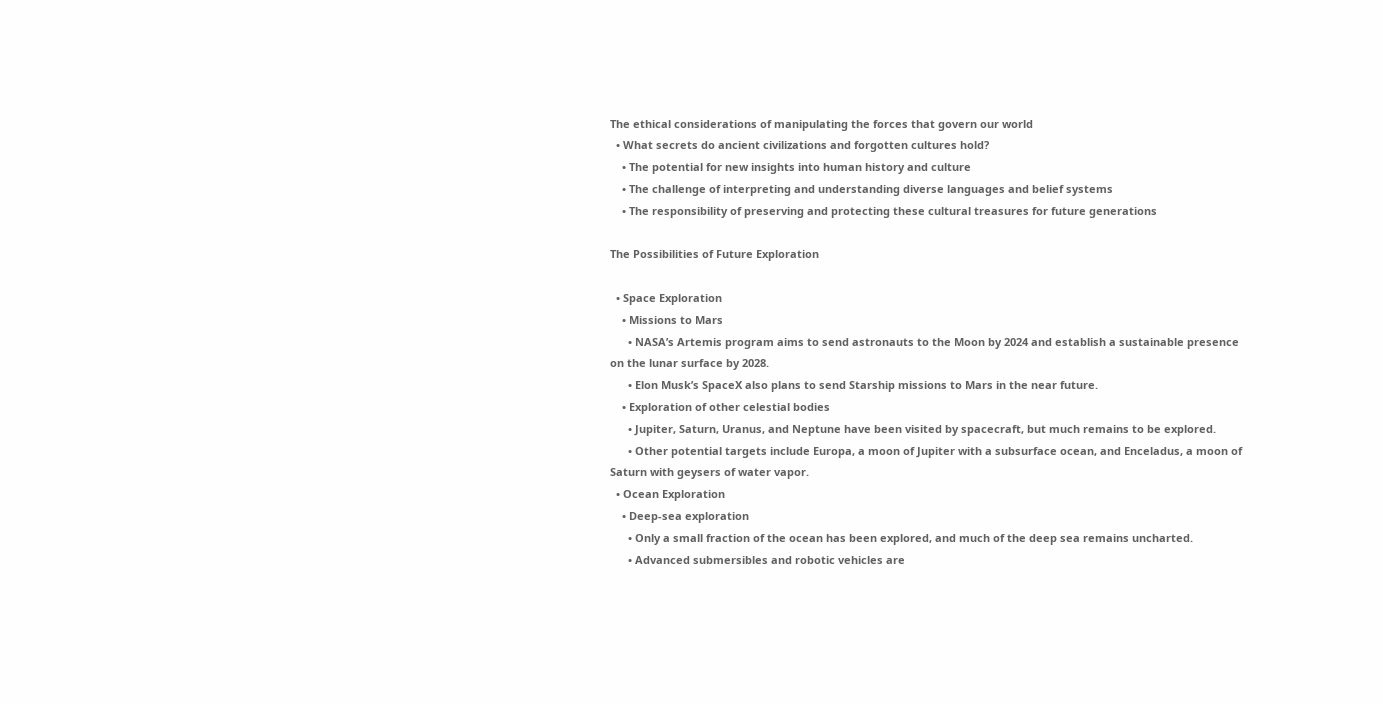The ethical considerations of manipulating the forces that govern our world
  • What secrets do ancient civilizations and forgotten cultures hold?
    • The potential for new insights into human history and culture
    • The challenge of interpreting and understanding diverse languages and belief systems
    • The responsibility of preserving and protecting these cultural treasures for future generations

The Possibilities of Future Exploration

  • Space Exploration
    • Missions to Mars
      • NASA’s Artemis program aims to send astronauts to the Moon by 2024 and establish a sustainable presence on the lunar surface by 2028.
      • Elon Musk’s SpaceX also plans to send Starship missions to Mars in the near future.
    • Exploration of other celestial bodies
      • Jupiter, Saturn, Uranus, and Neptune have been visited by spacecraft, but much remains to be explored.
      • Other potential targets include Europa, a moon of Jupiter with a subsurface ocean, and Enceladus, a moon of Saturn with geysers of water vapor.
  • Ocean Exploration
    • Deep-sea exploration
      • Only a small fraction of the ocean has been explored, and much of the deep sea remains uncharted.
      • Advanced submersibles and robotic vehicles are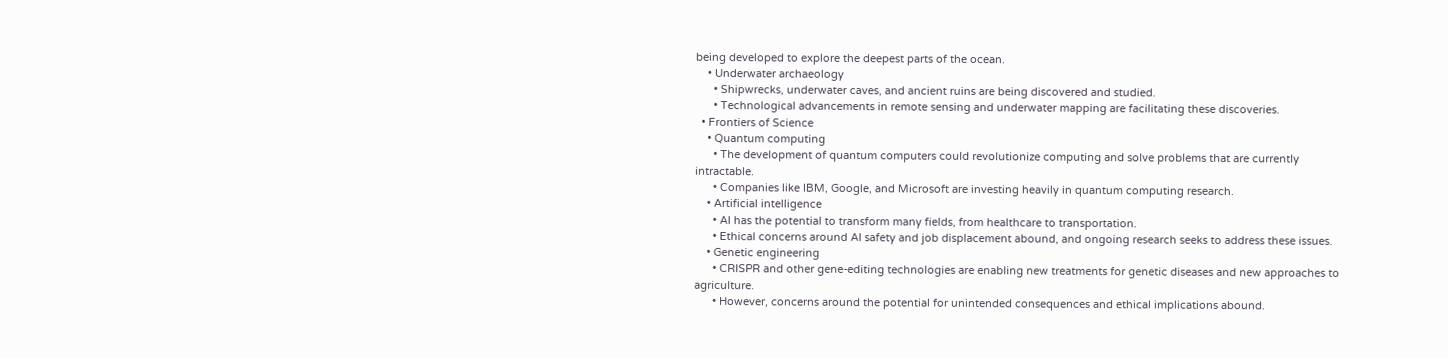being developed to explore the deepest parts of the ocean.
    • Underwater archaeology
      • Shipwrecks, underwater caves, and ancient ruins are being discovered and studied.
      • Technological advancements in remote sensing and underwater mapping are facilitating these discoveries.
  • Frontiers of Science
    • Quantum computing
      • The development of quantum computers could revolutionize computing and solve problems that are currently intractable.
      • Companies like IBM, Google, and Microsoft are investing heavily in quantum computing research.
    • Artificial intelligence
      • AI has the potential to transform many fields, from healthcare to transportation.
      • Ethical concerns around AI safety and job displacement abound, and ongoing research seeks to address these issues.
    • Genetic engineering
      • CRISPR and other gene-editing technologies are enabling new treatments for genetic diseases and new approaches to agriculture.
      • However, concerns around the potential for unintended consequences and ethical implications abound.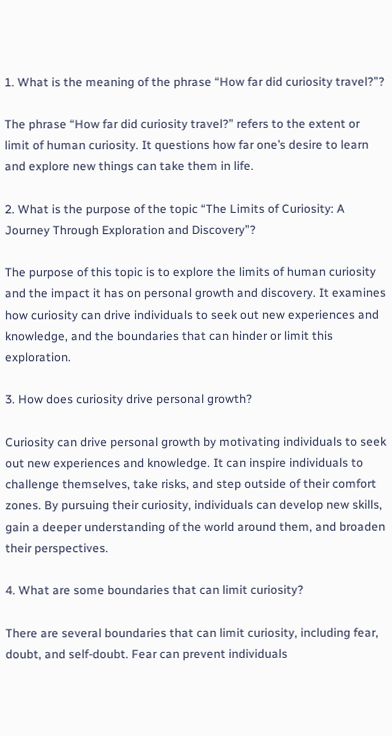1. What is the meaning of the phrase “How far did curiosity travel?”?

The phrase “How far did curiosity travel?” refers to the extent or limit of human curiosity. It questions how far one’s desire to learn and explore new things can take them in life.

2. What is the purpose of the topic “The Limits of Curiosity: A Journey Through Exploration and Discovery”?

The purpose of this topic is to explore the limits of human curiosity and the impact it has on personal growth and discovery. It examines how curiosity can drive individuals to seek out new experiences and knowledge, and the boundaries that can hinder or limit this exploration.

3. How does curiosity drive personal growth?

Curiosity can drive personal growth by motivating individuals to seek out new experiences and knowledge. It can inspire individuals to challenge themselves, take risks, and step outside of their comfort zones. By pursuing their curiosity, individuals can develop new skills, gain a deeper understanding of the world around them, and broaden their perspectives.

4. What are some boundaries that can limit curiosity?

There are several boundaries that can limit curiosity, including fear, doubt, and self-doubt. Fear can prevent individuals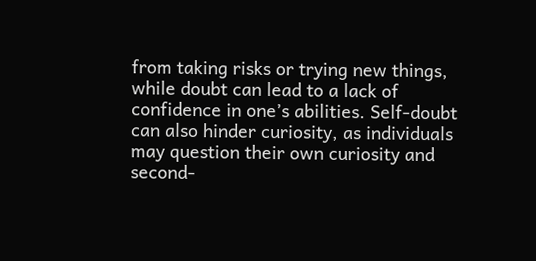from taking risks or trying new things, while doubt can lead to a lack of confidence in one’s abilities. Self-doubt can also hinder curiosity, as individuals may question their own curiosity and second-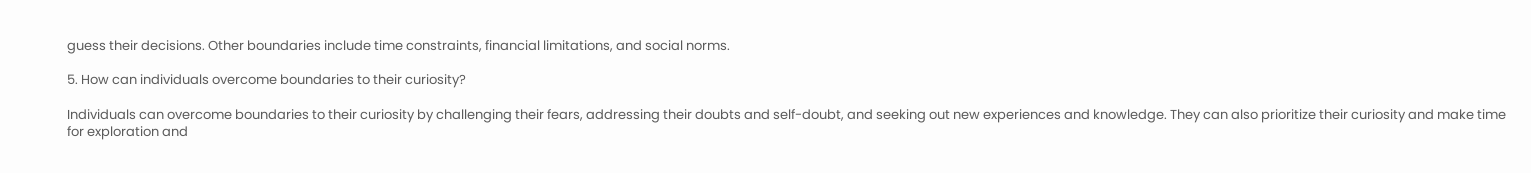guess their decisions. Other boundaries include time constraints, financial limitations, and social norms.

5. How can individuals overcome boundaries to their curiosity?

Individuals can overcome boundaries to their curiosity by challenging their fears, addressing their doubts and self-doubt, and seeking out new experiences and knowledge. They can also prioritize their curiosity and make time for exploration and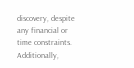discovery, despite any financial or time constraints. Additionally,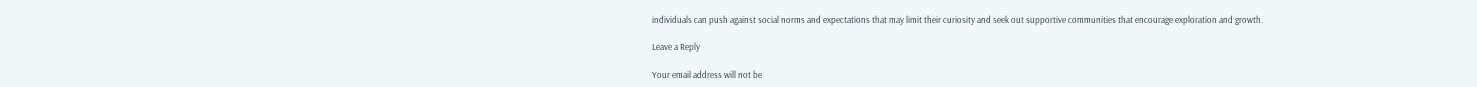individuals can push against social norms and expectations that may limit their curiosity and seek out supportive communities that encourage exploration and growth.

Leave a Reply

Your email address will not be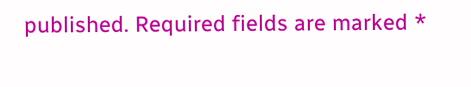published. Required fields are marked *